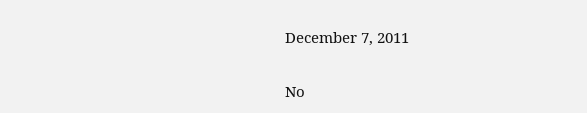December 7, 2011

No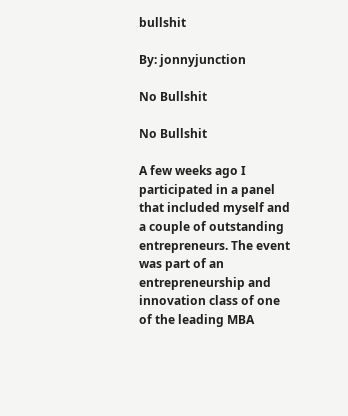bullshit

By: jonnyjunction

No Bullshit

No Bullshit

A few weeks ago I participated in a panel that included myself and a couple of outstanding entrepreneurs. The event was part of an entrepreneurship and innovation class of one of the leading MBA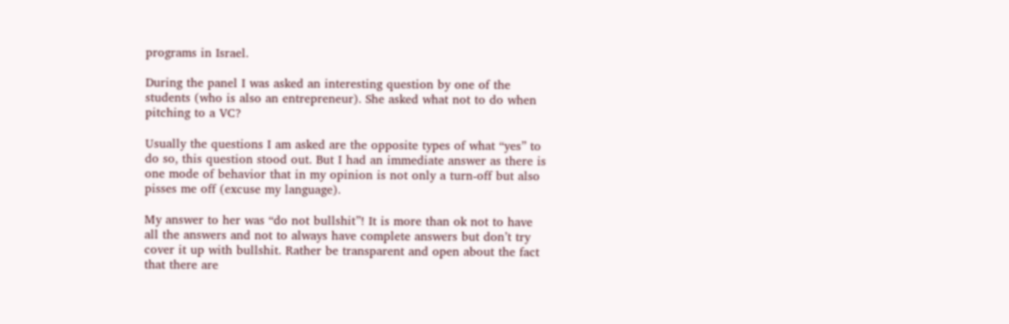programs in Israel.

During the panel I was asked an interesting question by one of the students (who is also an entrepreneur). She asked what not to do when pitching to a VC?

Usually the questions I am asked are the opposite types of what “yes” to do so, this question stood out. But I had an immediate answer as there is one mode of behavior that in my opinion is not only a turn-off but also pisses me off (excuse my language).

My answer to her was “do not bullshit”! It is more than ok not to have all the answers and not to always have complete answers but don’t try cover it up with bullshit. Rather be transparent and open about the fact that there are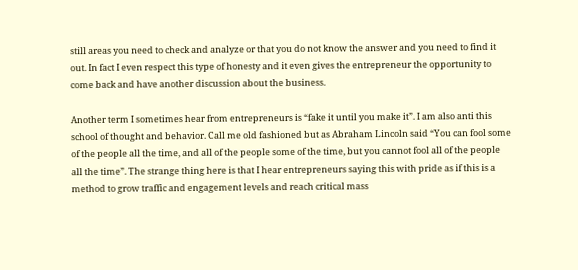still areas you need to check and analyze or that you do not know the answer and you need to find it out. In fact I even respect this type of honesty and it even gives the entrepreneur the opportunity to come back and have another discussion about the business.

Another term I sometimes hear from entrepreneurs is “fake it until you make it”. I am also anti this school of thought and behavior. Call me old fashioned but as Abraham Lincoln said “You can fool some of the people all the time, and all of the people some of the time, but you cannot fool all of the people all the time”. The strange thing here is that I hear entrepreneurs saying this with pride as if this is a method to grow traffic and engagement levels and reach critical mass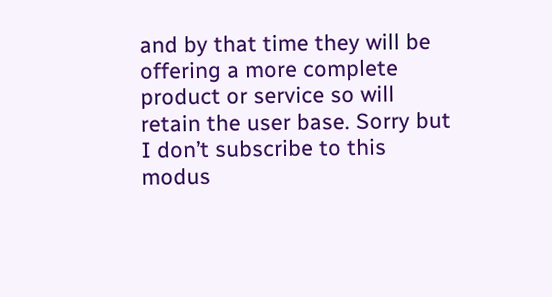and by that time they will be offering a more complete product or service so will retain the user base. Sorry but I don’t subscribe to this modus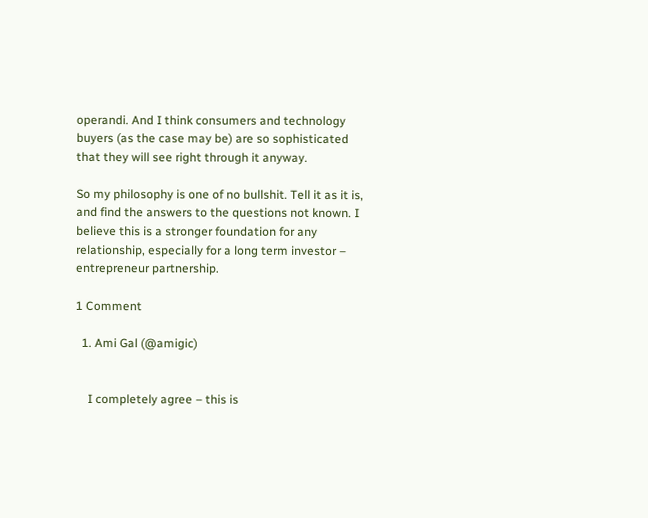operandi. And I think consumers and technology buyers (as the case may be) are so sophisticated that they will see right through it anyway.

So my philosophy is one of no bullshit. Tell it as it is, and find the answers to the questions not known. I believe this is a stronger foundation for any relationship, especially for a long term investor – entrepreneur partnership.

1 Comment

  1. Ami Gal (@amigic)


    I completely agree – this is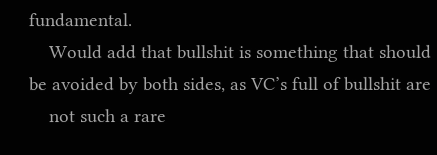fundamental.
    Would add that bullshit is something that should be avoided by both sides, as VC’s full of bullshit are
    not such a rare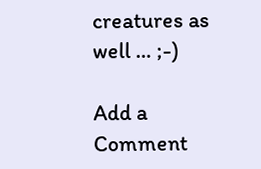creatures as well … ;-)

Add a Comment